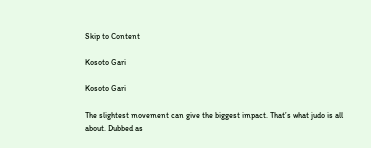Skip to Content

Kosoto Gari

Kosoto Gari

The slightest movement can give the biggest impact. That’s what judo is all about. Dubbed as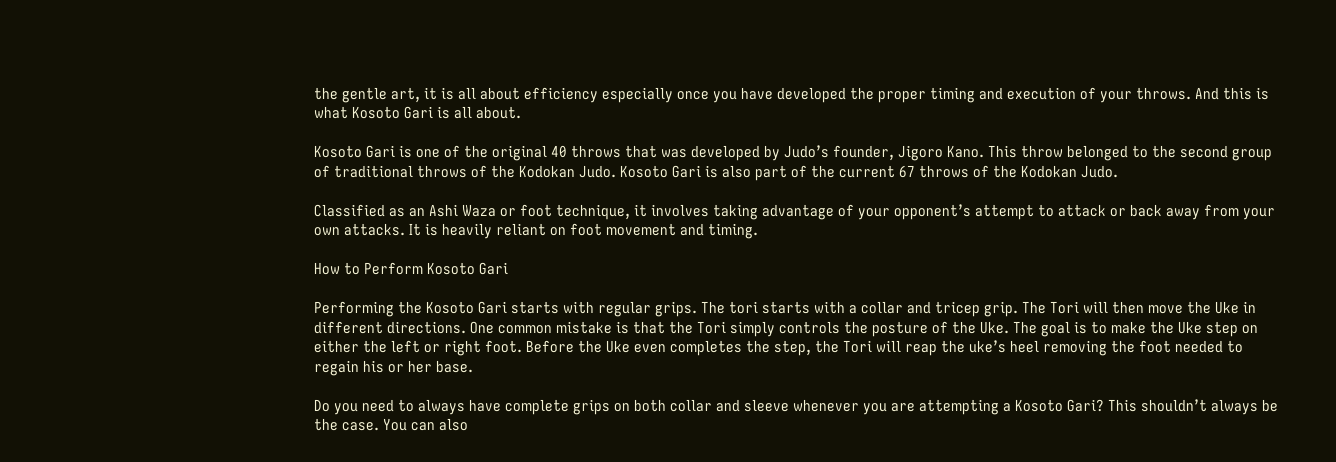the gentle art, it is all about efficiency especially once you have developed the proper timing and execution of your throws. And this is what Kosoto Gari is all about.

Kosoto Gari is one of the original 40 throws that was developed by Judo’s founder, Jigoro Kano. This throw belonged to the second group of traditional throws of the Kodokan Judo. Kosoto Gari is also part of the current 67 throws of the Kodokan Judo.

Classified as an Ashi Waza or foot technique, it involves taking advantage of your opponent’s attempt to attack or back away from your own attacks. It is heavily reliant on foot movement and timing.

How to Perform Kosoto Gari

Performing the Kosoto Gari starts with regular grips. The tori starts with a collar and tricep grip. The Tori will then move the Uke in different directions. One common mistake is that the Tori simply controls the posture of the Uke. The goal is to make the Uke step on either the left or right foot. Before the Uke even completes the step, the Tori will reap the uke’s heel removing the foot needed to regain his or her base.

Do you need to always have complete grips on both collar and sleeve whenever you are attempting a Kosoto Gari? This shouldn’t always be the case. You can also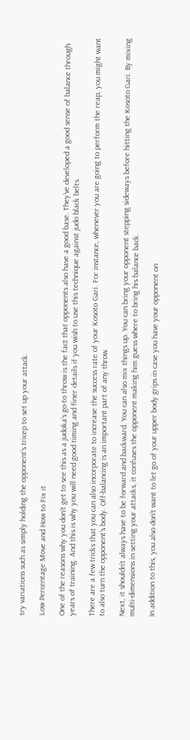try variations such as simply holding the opponent’s tricep to set up your attack.

Low Percentage Move and How to Fix it

One of the reasons why you don’t get to see this as a judoka’s go-to throw is the fact that opponents also have a good base. They’ve developed a good sense of balance through years of training. And this is why you will need good timing and finer details if you wish to use this technique against judo black belts.

There are a few tricks that you can also incorporate to increase the success rate of your Kosoto Gari. For instance, whenever you are going to perform the reap, you might want to also turn the opponent’s body. Off-balancing is an important part of any throw.

Next, it shouldn’t always have to be forward and backward. You can also mix things up. You can bring your opponent stepping sideways before hitting the Kosoto Gari. By mixing multi-dimensions in setting your attacks, it confuses the opponent making him guess where to bring his balance back.

In addition to this, you also don’t want to let go of your upper body grips in case you have your opponent on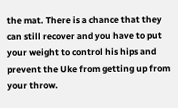the mat. There is a chance that they can still recover and you have to put your weight to control his hips and prevent the Uke from getting up from your throw.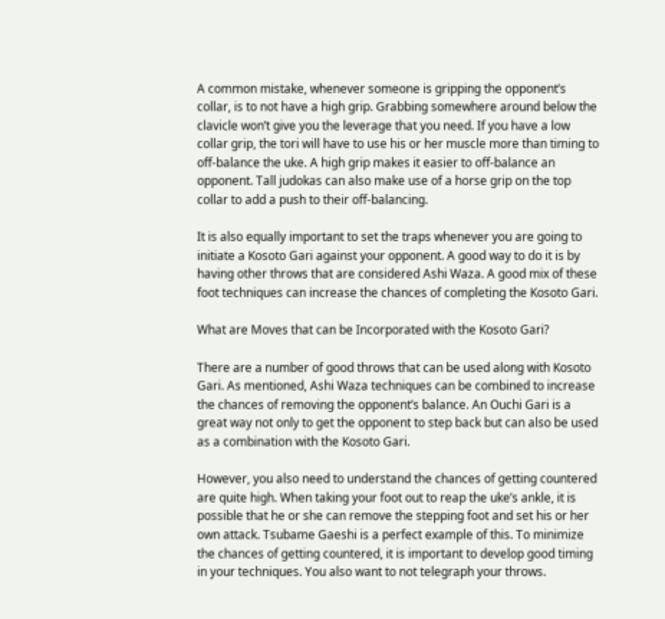A common mistake, whenever someone is gripping the opponent’s collar, is to not have a high grip. Grabbing somewhere around below the clavicle won’t give you the leverage that you need. If you have a low collar grip, the tori will have to use his or her muscle more than timing to off-balance the uke. A high grip makes it easier to off-balance an opponent. Tall judokas can also make use of a horse grip on the top collar to add a push to their off-balancing.

It is also equally important to set the traps whenever you are going to initiate a Kosoto Gari against your opponent. A good way to do it is by having other throws that are considered Ashi Waza. A good mix of these foot techniques can increase the chances of completing the Kosoto Gari.

What are Moves that can be Incorporated with the Kosoto Gari?

There are a number of good throws that can be used along with Kosoto Gari. As mentioned, Ashi Waza techniques can be combined to increase the chances of removing the opponent’s balance. An Ouchi Gari is a great way not only to get the opponent to step back but can also be used as a combination with the Kosoto Gari.

However, you also need to understand the chances of getting countered are quite high. When taking your foot out to reap the uke’s ankle, it is possible that he or she can remove the stepping foot and set his or her own attack. Tsubame Gaeshi is a perfect example of this. To minimize the chances of getting countered, it is important to develop good timing in your techniques. You also want to not telegraph your throws.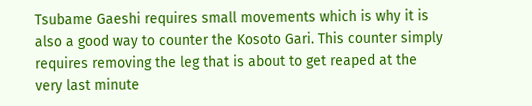Tsubame Gaeshi requires small movements which is why it is also a good way to counter the Kosoto Gari. This counter simply requires removing the leg that is about to get reaped at the very last minute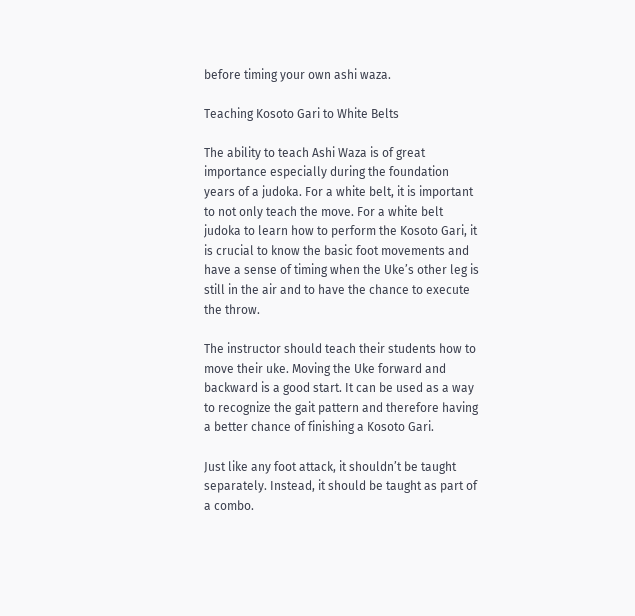before timing your own ashi waza.

Teaching Kosoto Gari to White Belts

The ability to teach Ashi Waza is of great importance especially during the foundation years of a judoka. For a white belt, it is important to not only teach the move. For a white belt judoka to learn how to perform the Kosoto Gari, it is crucial to know the basic foot movements and have a sense of timing when the Uke’s other leg is still in the air and to have the chance to execute the throw.

The instructor should teach their students how to move their uke. Moving the Uke forward and backward is a good start. It can be used as a way to recognize the gait pattern and therefore having a better chance of finishing a Kosoto Gari.

Just like any foot attack, it shouldn’t be taught separately. Instead, it should be taught as part of a combo.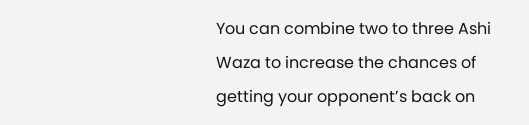You can combine two to three Ashi Waza to increase the chances of getting your opponent’s back on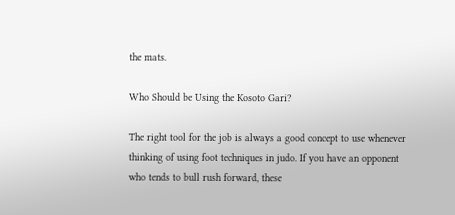the mats.

Who Should be Using the Kosoto Gari?

The right tool for the job is always a good concept to use whenever thinking of using foot techniques in judo. If you have an opponent who tends to bull rush forward, these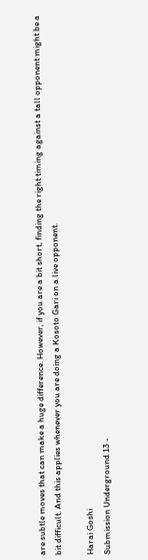are subtle moves that can make a huge difference. However, if you are a bit short, finding the right timing against a tall opponent might be a bit difficult. And this applies whenever you are doing a Kosoto Gari on a live opponent.

Harai Goshi
Submission Underground 13 -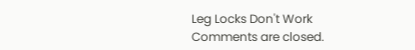Leg Locks Don't Work
Comments are closed.